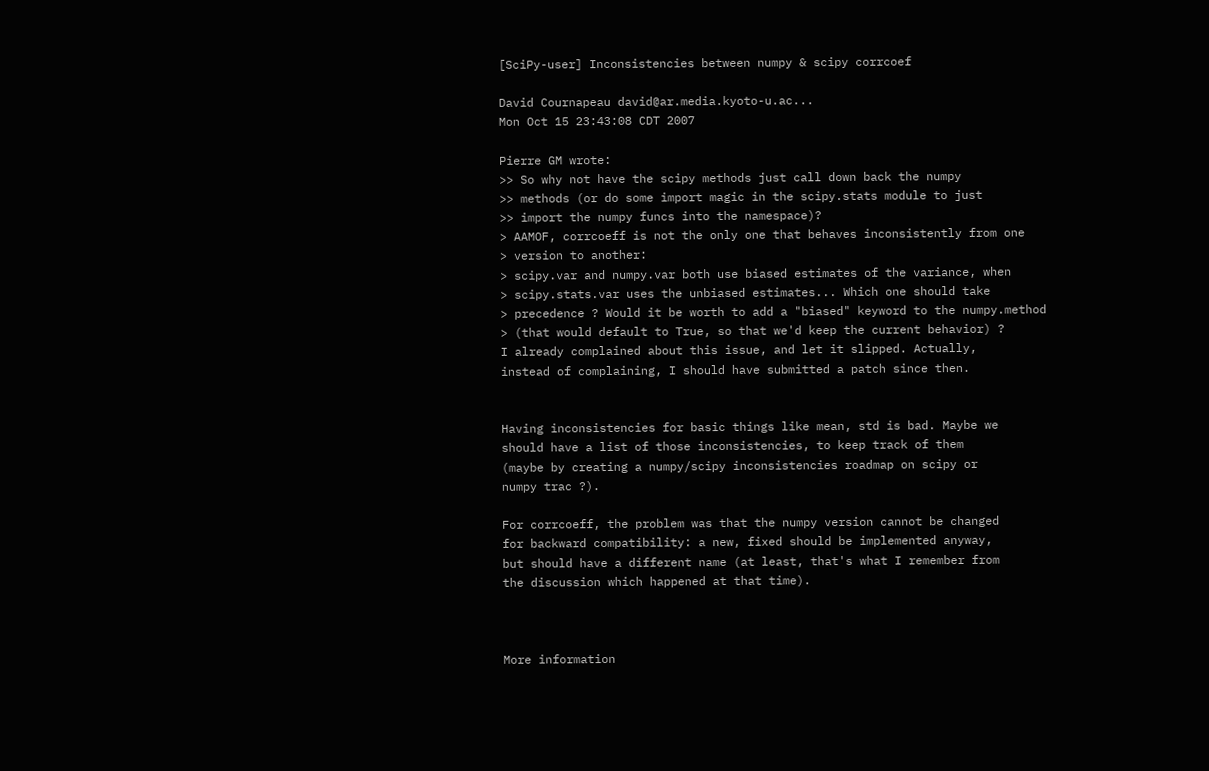[SciPy-user] Inconsistencies between numpy & scipy corrcoef

David Cournapeau david@ar.media.kyoto-u.ac...
Mon Oct 15 23:43:08 CDT 2007

Pierre GM wrote:
>> So why not have the scipy methods just call down back the numpy
>> methods (or do some import magic in the scipy.stats module to just
>> import the numpy funcs into the namespace)?
> AAMOF, corrcoeff is not the only one that behaves inconsistently from one
> version to another:
> scipy.var and numpy.var both use biased estimates of the variance, when
> scipy.stats.var uses the unbiased estimates... Which one should take
> precedence ? Would it be worth to add a "biased" keyword to the numpy.method
> (that would default to True, so that we'd keep the current behavior) ?
I already complained about this issue, and let it slipped. Actually,
instead of complaining, I should have submitted a patch since then.


Having inconsistencies for basic things like mean, std is bad. Maybe we
should have a list of those inconsistencies, to keep track of them
(maybe by creating a numpy/scipy inconsistencies roadmap on scipy or
numpy trac ?).

For corrcoeff, the problem was that the numpy version cannot be changed
for backward compatibility: a new, fixed should be implemented anyway,
but should have a different name (at least, that's what I remember from
the discussion which happened at that time).



More information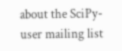about the SciPy-user mailing list